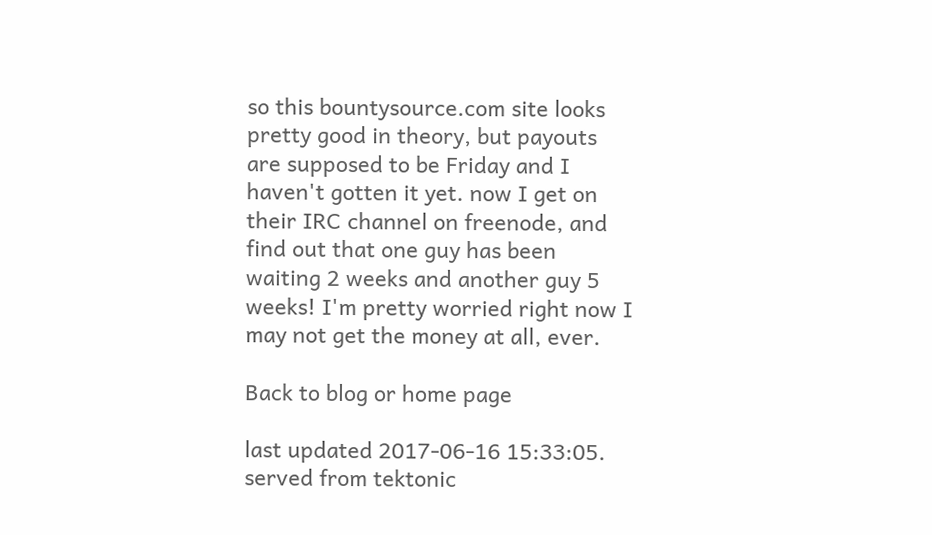so this bountysource.com site looks pretty good in theory, but payouts are supposed to be Friday and I haven't gotten it yet. now I get on their IRC channel on freenode, and find out that one guy has been waiting 2 weeks and another guy 5 weeks! I'm pretty worried right now I may not get the money at all, ever.

Back to blog or home page

last updated 2017-06-16 15:33:05. served from tektonic